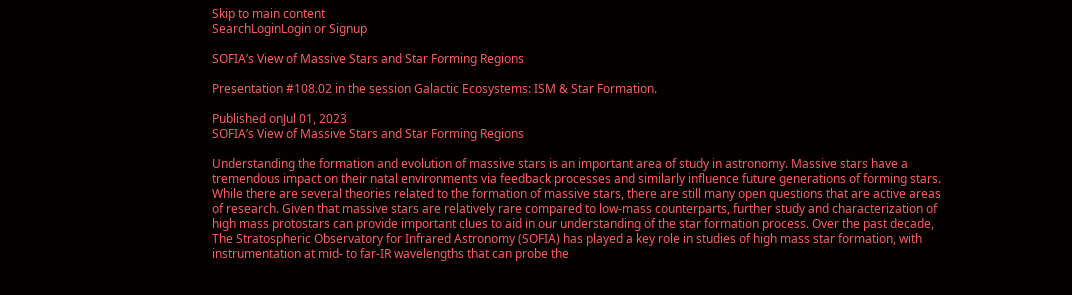Skip to main content
SearchLoginLogin or Signup

SOFIA’s View of Massive Stars and Star Forming Regions

Presentation #108.02 in the session Galactic Ecosystems: ISM & Star Formation.

Published onJul 01, 2023
SOFIA’s View of Massive Stars and Star Forming Regions

Understanding the formation and evolution of massive stars is an important area of study in astronomy. Massive stars have a tremendous impact on their natal environments via feedback processes and similarly influence future generations of forming stars. While there are several theories related to the formation of massive stars, there are still many open questions that are active areas of research. Given that massive stars are relatively rare compared to low-mass counterparts, further study and characterization of high mass protostars can provide important clues to aid in our understanding of the star formation process. Over the past decade, The Stratospheric Observatory for Infrared Astronomy (SOFIA) has played a key role in studies of high mass star formation, with instrumentation at mid- to far-IR wavelengths that can probe the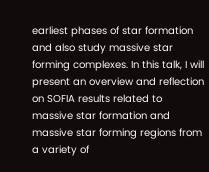earliest phases of star formation and also study massive star forming complexes. In this talk, I will present an overview and reflection on SOFIA results related to massive star formation and massive star forming regions from a variety of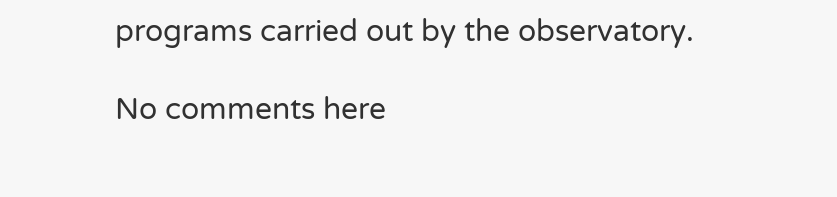programs carried out by the observatory.

No comments here